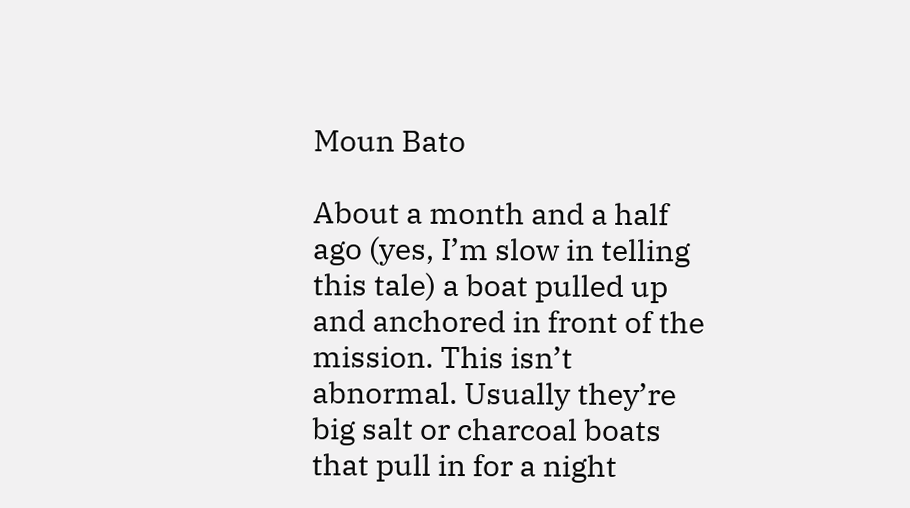Moun Bato

About a month and a half ago (yes, I’m slow in telling this tale) a boat pulled up and anchored in front of the mission. This isn’t abnormal. Usually they’re big salt or charcoal boats that pull in for a night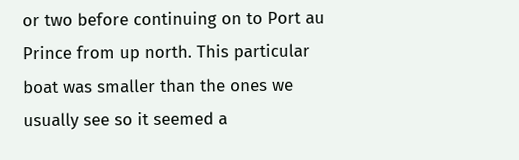or two before continuing on to Port au Prince from up north. This particular boat was smaller than the ones we usually see so it seemed a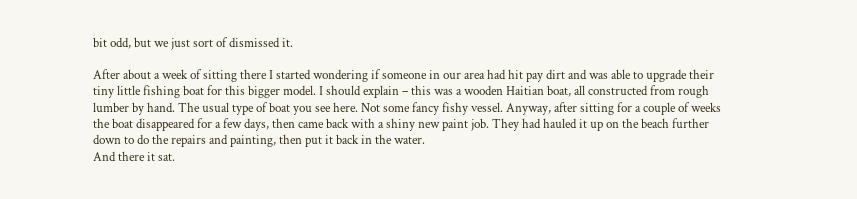bit odd, but we just sort of dismissed it.

After about a week of sitting there I started wondering if someone in our area had hit pay dirt and was able to upgrade their tiny little fishing boat for this bigger model. I should explain – this was a wooden Haitian boat, all constructed from rough lumber by hand. The usual type of boat you see here. Not some fancy fishy vessel. Anyway, after sitting for a couple of weeks the boat disappeared for a few days, then came back with a shiny new paint job. They had hauled it up on the beach further down to do the repairs and painting, then put it back in the water.
And there it sat.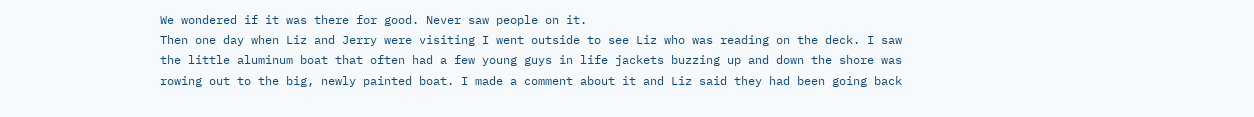We wondered if it was there for good. Never saw people on it.
Then one day when Liz and Jerry were visiting I went outside to see Liz who was reading on the deck. I saw the little aluminum boat that often had a few young guys in life jackets buzzing up and down the shore was rowing out to the big, newly painted boat. I made a comment about it and Liz said they had been going back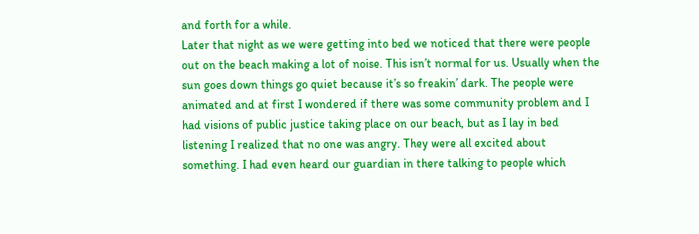and forth for a while.
Later that night as we were getting into bed we noticed that there were people out on the beach making a lot of noise. This isn’t normal for us. Usually when the sun goes down things go quiet because it’s so freakin’ dark. The people were animated and at first I wondered if there was some community problem and I had visions of public justice taking place on our beach, but as I lay in bed listening I realized that no one was angry. They were all excited about something. I had even heard our guardian in there talking to people which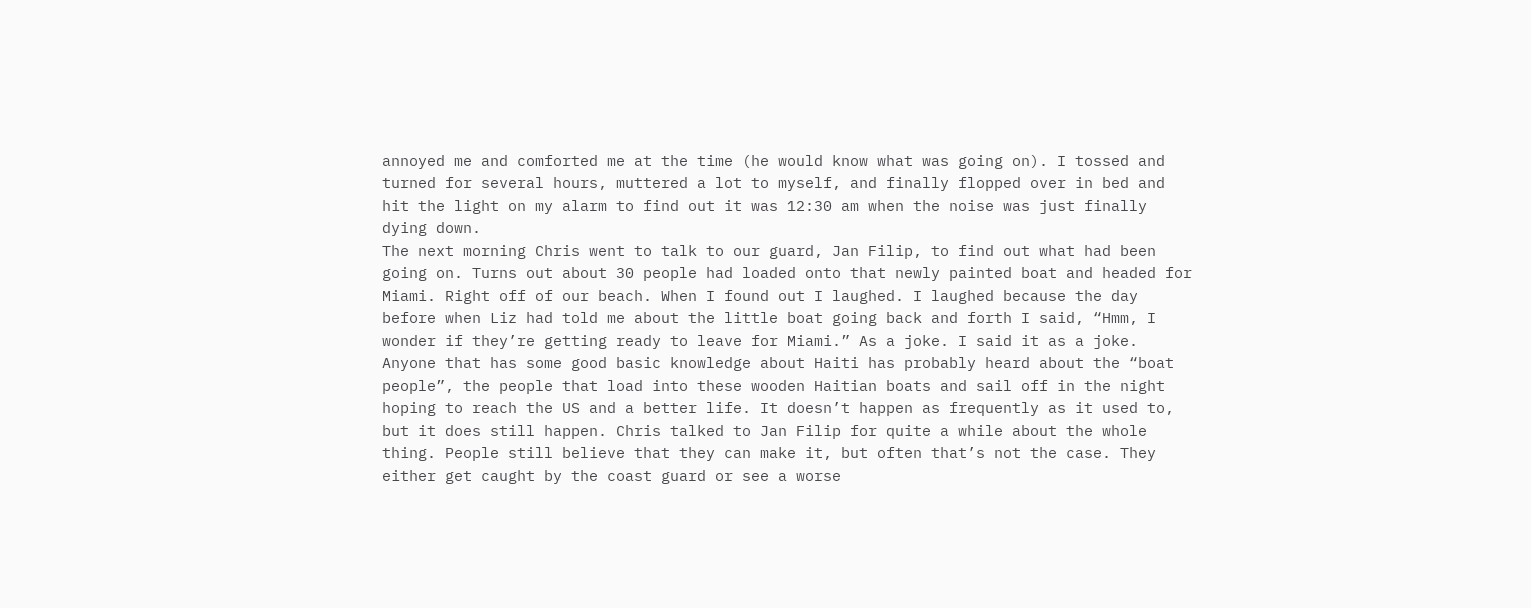annoyed me and comforted me at the time (he would know what was going on). I tossed and turned for several hours, muttered a lot to myself, and finally flopped over in bed and hit the light on my alarm to find out it was 12:30 am when the noise was just finally dying down.
The next morning Chris went to talk to our guard, Jan Filip, to find out what had been going on. Turns out about 30 people had loaded onto that newly painted boat and headed for Miami. Right off of our beach. When I found out I laughed. I laughed because the day before when Liz had told me about the little boat going back and forth I said, “Hmm, I wonder if they’re getting ready to leave for Miami.” As a joke. I said it as a joke.
Anyone that has some good basic knowledge about Haiti has probably heard about the “boat people”, the people that load into these wooden Haitian boats and sail off in the night hoping to reach the US and a better life. It doesn’t happen as frequently as it used to, but it does still happen. Chris talked to Jan Filip for quite a while about the whole thing. People still believe that they can make it, but often that’s not the case. They either get caught by the coast guard or see a worse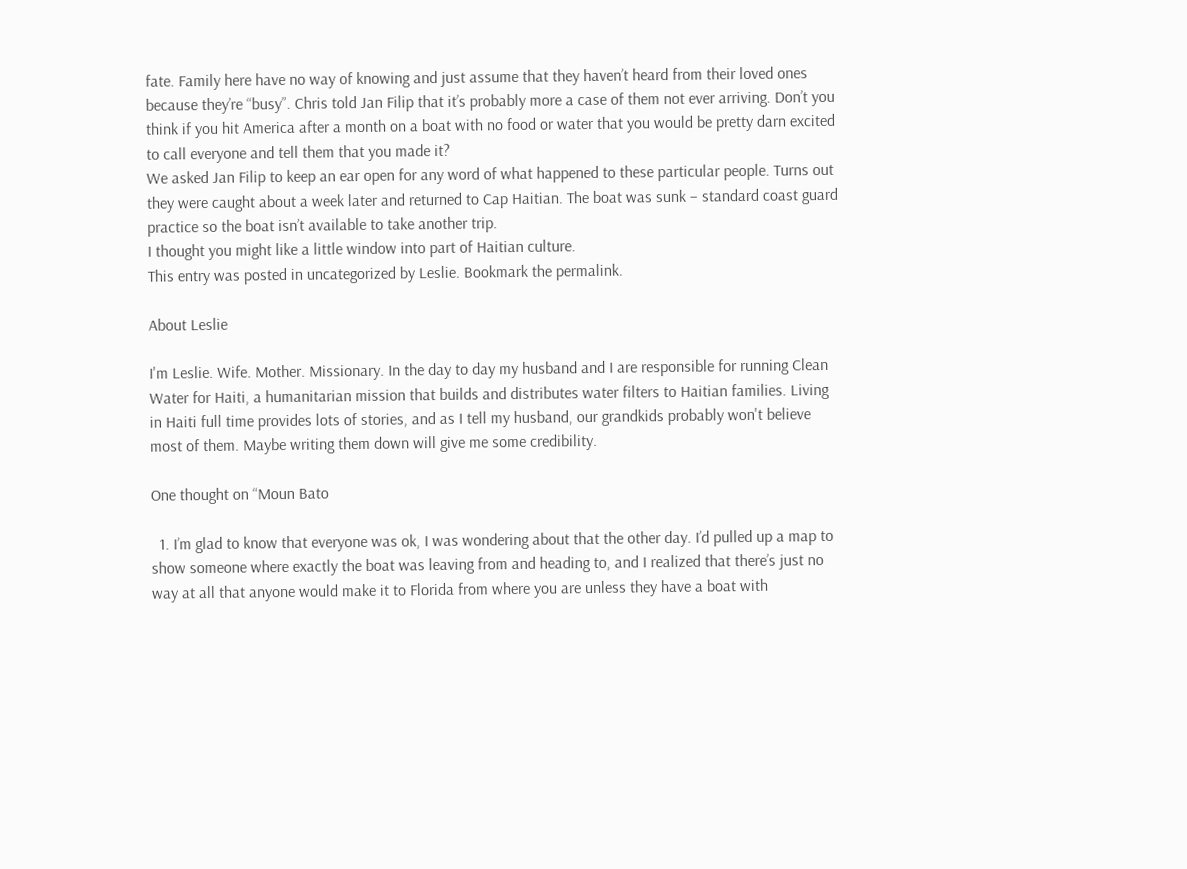fate. Family here have no way of knowing and just assume that they haven’t heard from their loved ones because they’re “busy”. Chris told Jan Filip that it’s probably more a case of them not ever arriving. Don’t you think if you hit America after a month on a boat with no food or water that you would be pretty darn excited to call everyone and tell them that you made it?
We asked Jan Filip to keep an ear open for any word of what happened to these particular people. Turns out they were caught about a week later and returned to Cap Haitian. The boat was sunk – standard coast guard practice so the boat isn’t available to take another trip.
I thought you might like a little window into part of Haitian culture.
This entry was posted in uncategorized by Leslie. Bookmark the permalink.

About Leslie

I'm Leslie. Wife. Mother. Missionary. In the day to day my husband and I are responsible for running Clean Water for Haiti, a humanitarian mission that builds and distributes water filters to Haitian families. Living in Haiti full time provides lots of stories, and as I tell my husband, our grandkids probably won't believe most of them. Maybe writing them down will give me some credibility.

One thought on “Moun Bato

  1. I’m glad to know that everyone was ok, I was wondering about that the other day. I’d pulled up a map to show someone where exactly the boat was leaving from and heading to, and I realized that there’s just no way at all that anyone would make it to Florida from where you are unless they have a boat with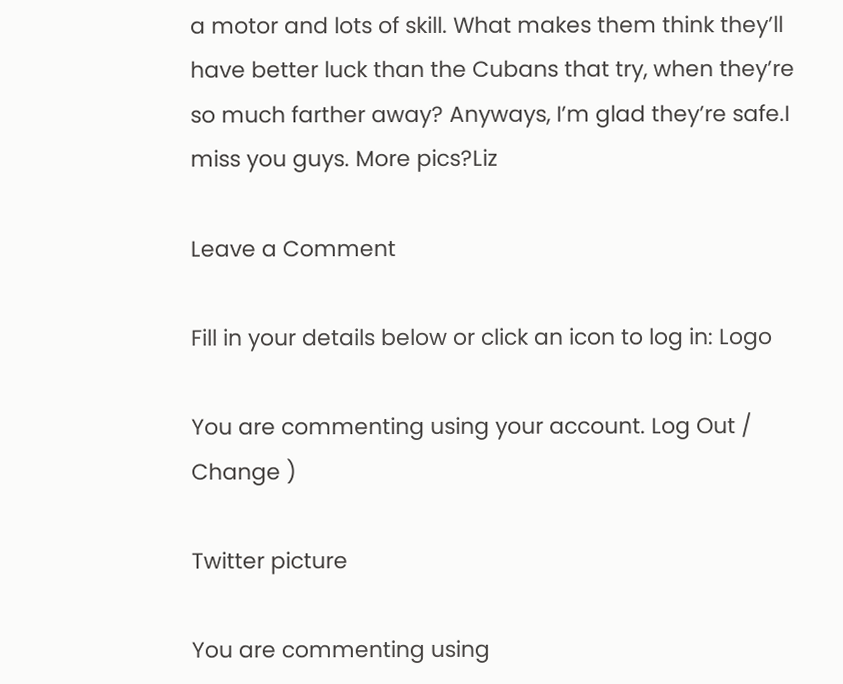a motor and lots of skill. What makes them think they’ll have better luck than the Cubans that try, when they’re so much farther away? Anyways, I’m glad they’re safe.I miss you guys. More pics?Liz

Leave a Comment

Fill in your details below or click an icon to log in: Logo

You are commenting using your account. Log Out / Change )

Twitter picture

You are commenting using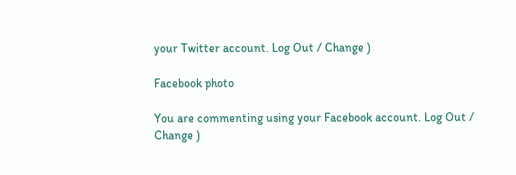your Twitter account. Log Out / Change )

Facebook photo

You are commenting using your Facebook account. Log Out / Change )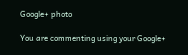Google+ photo

You are commenting using your Google+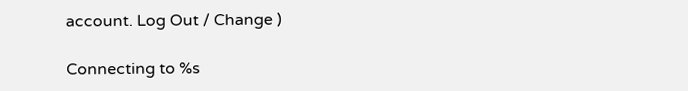account. Log Out / Change )

Connecting to %s